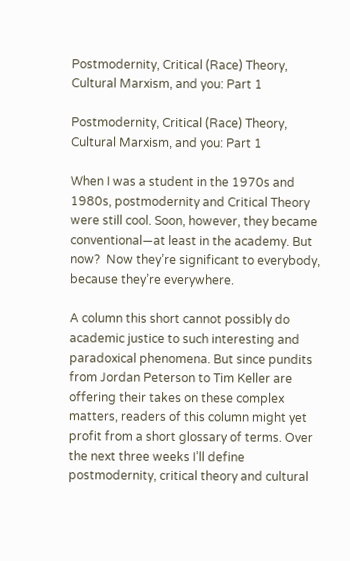Postmodernity, Critical (Race) Theory, Cultural Marxism, and you: Part 1

Postmodernity, Critical (Race) Theory, Cultural Marxism, and you: Part 1

When I was a student in the 1970s and 1980s, postmodernity and Critical Theory were still cool. Soon, however, they became conventional—at least in the academy. But now?  Now they’re significant to everybody, because they’re everywhere.

A column this short cannot possibly do academic justice to such interesting and paradoxical phenomena. But since pundits from Jordan Peterson to Tim Keller are offering their takes on these complex matters, readers of this column might yet profit from a short glossary of terms. Over the next three weeks I’ll define postmodernity, critical theory and cultural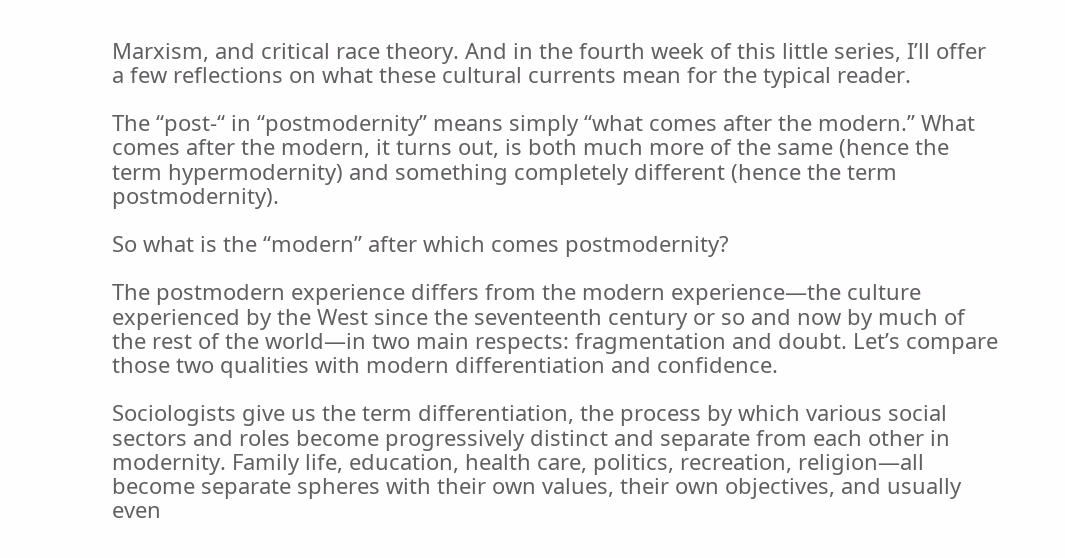Marxism, and critical race theory. And in the fourth week of this little series, I’ll offer a few reflections on what these cultural currents mean for the typical reader.

The “post-“ in “postmodernity” means simply “what comes after the modern.” What comes after the modern, it turns out, is both much more of the same (hence the term hypermodernity) and something completely different (hence the term postmodernity).

So what is the “modern” after which comes postmodernity?

The postmodern experience differs from the modern experience—the culture experienced by the West since the seventeenth century or so and now by much of the rest of the world—in two main respects: fragmentation and doubt. Let’s compare those two qualities with modern differentiation and confidence.

Sociologists give us the term differentiation, the process by which various social sectors and roles become progressively distinct and separate from each other in modernity. Family life, education, health care, politics, recreation, religion—all become separate spheres with their own values, their own objectives, and usually even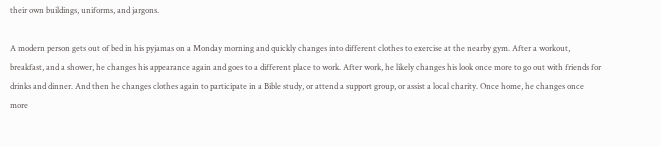their own buildings, uniforms, and jargons.

A modern person gets out of bed in his pyjamas on a Monday morning and quickly changes into different clothes to exercise at the nearby gym. After a workout, breakfast, and a shower, he changes his appearance again and goes to a different place to work. After work, he likely changes his look once more to go out with friends for drinks and dinner. And then he changes clothes again to participate in a Bible study, or attend a support group, or assist a local charity. Once home, he changes once more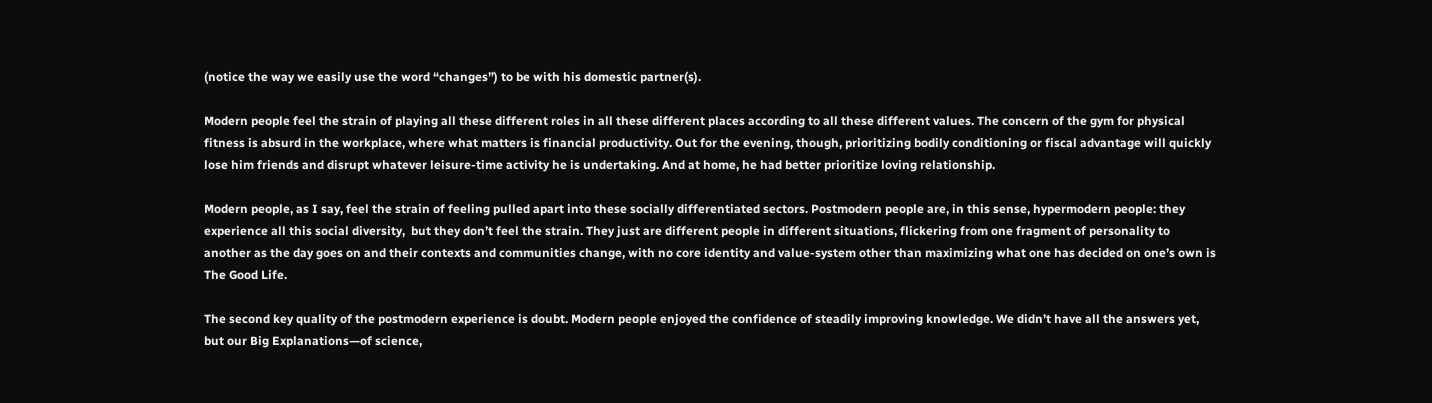(notice the way we easily use the word “changes”) to be with his domestic partner(s).

Modern people feel the strain of playing all these different roles in all these different places according to all these different values. The concern of the gym for physical fitness is absurd in the workplace, where what matters is financial productivity. Out for the evening, though, prioritizing bodily conditioning or fiscal advantage will quickly lose him friends and disrupt whatever leisure-time activity he is undertaking. And at home, he had better prioritize loving relationship.

Modern people, as I say, feel the strain of feeling pulled apart into these socially differentiated sectors. Postmodern people are, in this sense, hypermodern people: they experience all this social diversity,  but they don’t feel the strain. They just are different people in different situations, flickering from one fragment of personality to another as the day goes on and their contexts and communities change, with no core identity and value-system other than maximizing what one has decided on one’s own is The Good Life.

The second key quality of the postmodern experience is doubt. Modern people enjoyed the confidence of steadily improving knowledge. We didn’t have all the answers yet, but our Big Explanations—of science,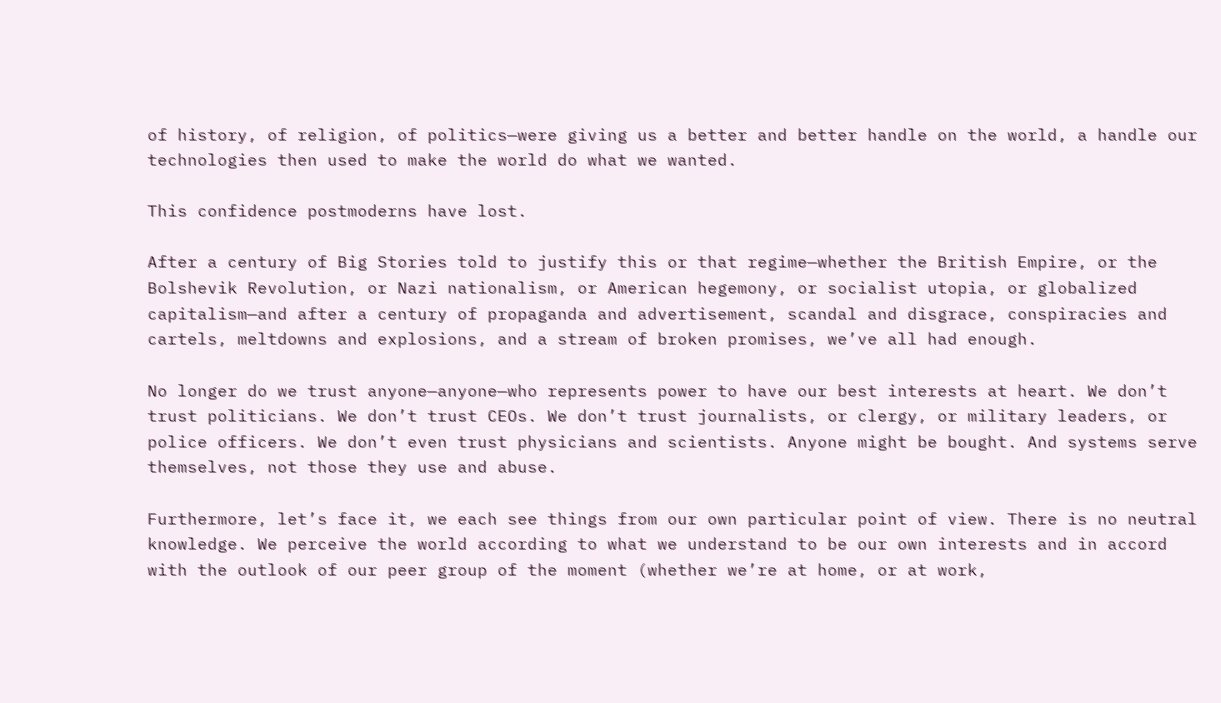of history, of religion, of politics—were giving us a better and better handle on the world, a handle our technologies then used to make the world do what we wanted.

This confidence postmoderns have lost.

After a century of Big Stories told to justify this or that regime—whether the British Empire, or the Bolshevik Revolution, or Nazi nationalism, or American hegemony, or socialist utopia, or globalized capitalism—and after a century of propaganda and advertisement, scandal and disgrace, conspiracies and cartels, meltdowns and explosions, and a stream of broken promises, we’ve all had enough.

No longer do we trust anyone—anyone—who represents power to have our best interests at heart. We don’t trust politicians. We don’t trust CEOs. We don’t trust journalists, or clergy, or military leaders, or police officers. We don’t even trust physicians and scientists. Anyone might be bought. And systems serve themselves, not those they use and abuse.

Furthermore, let’s face it, we each see things from our own particular point of view. There is no neutral knowledge. We perceive the world according to what we understand to be our own interests and in accord with the outlook of our peer group of the moment (whether we’re at home, or at work,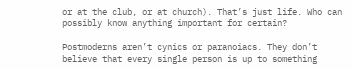or at the club, or at church). That’s just life. Who can possibly know anything important for certain?

Postmoderns aren’t cynics or paranoiacs. They don’t believe that every single person is up to something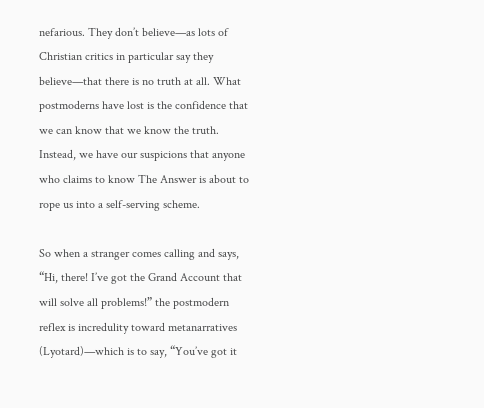nefarious. They don’t believe—as lots of Christian critics in particular say they believe—that there is no truth at all. What postmoderns have lost is the confidence that we can know that we know the truth. Instead, we have our suspicions that anyone who claims to know The Answer is about to rope us into a self-serving scheme.

So when a stranger comes calling and says, “Hi, there! I’ve got the Grand Account that will solve all problems!” the postmodern reflex is incredulity toward metanarratives (Lyotard)—which is to say, “You’ve got it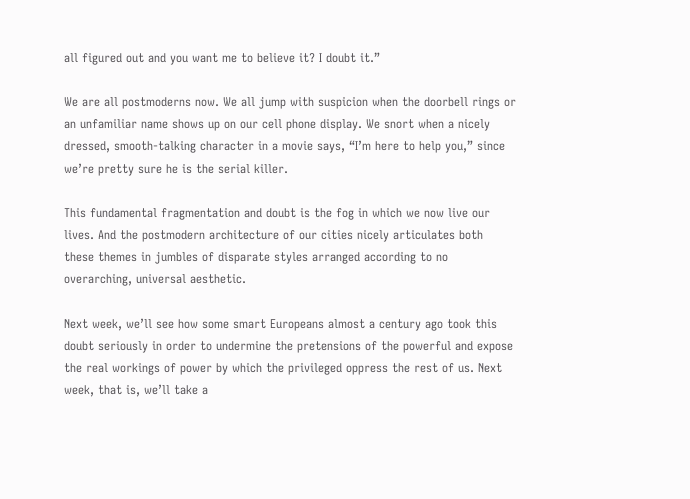all figured out and you want me to believe it? I doubt it.”

We are all postmoderns now. We all jump with suspicion when the doorbell rings or an unfamiliar name shows up on our cell phone display. We snort when a nicely dressed, smooth-talking character in a movie says, “I’m here to help you,” since we’re pretty sure he is the serial killer.

This fundamental fragmentation and doubt is the fog in which we now live our lives. And the postmodern architecture of our cities nicely articulates both these themes in jumbles of disparate styles arranged according to no overarching, universal aesthetic.

Next week, we’ll see how some smart Europeans almost a century ago took this doubt seriously in order to undermine the pretensions of the powerful and expose the real workings of power by which the privileged oppress the rest of us. Next week, that is, we’ll take a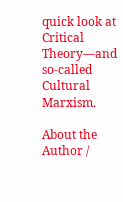quick look at Critical Theory—and so-called Cultural Marxism.

About the Author /